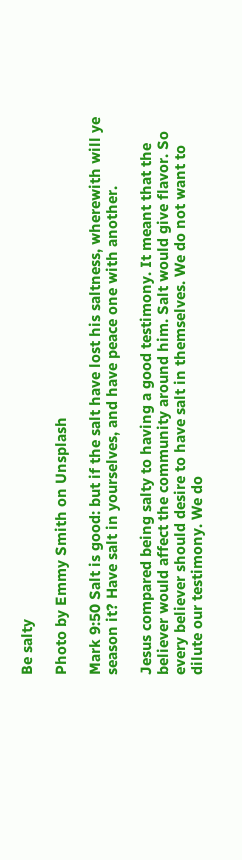Be salty

Photo by Emmy Smith on Unsplash

Mark 9:50 Salt is good: but if the salt have lost his saltness, wherewith will ye season it? Have salt in yourselves, and have peace one with another.

Jesus compared being salty to having a good testimony. It meant that the believer would affect the community around him. Salt would give flavor. So every believer should desire to have salt in themselves. We do not want to dilute our testimony. We do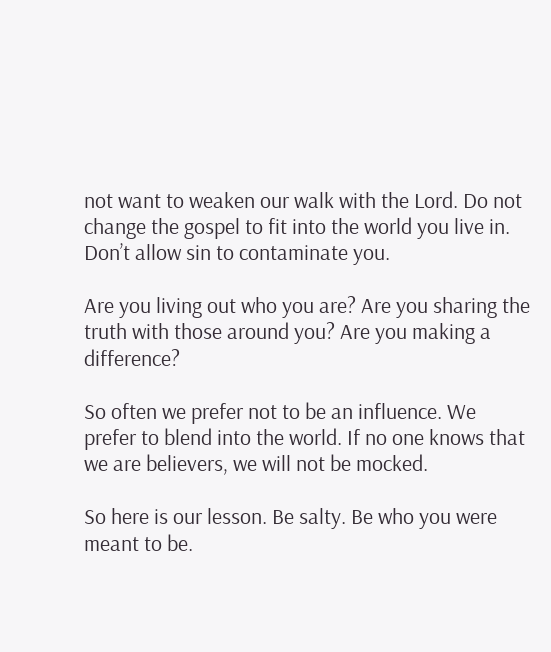not want to weaken our walk with the Lord. Do not change the gospel to fit into the world you live in. Don’t allow sin to contaminate you.

Are you living out who you are? Are you sharing the truth with those around you? Are you making a difference?

So often we prefer not to be an influence. We prefer to blend into the world. If no one knows that we are believers, we will not be mocked.

So here is our lesson. Be salty. Be who you were meant to be.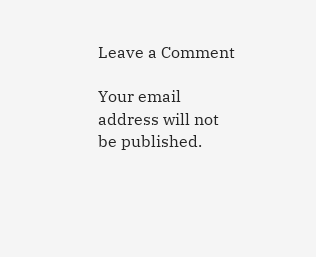Leave a Comment

Your email address will not be published.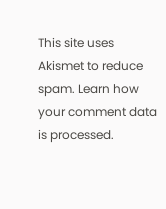This site uses Akismet to reduce spam. Learn how your comment data is processed.